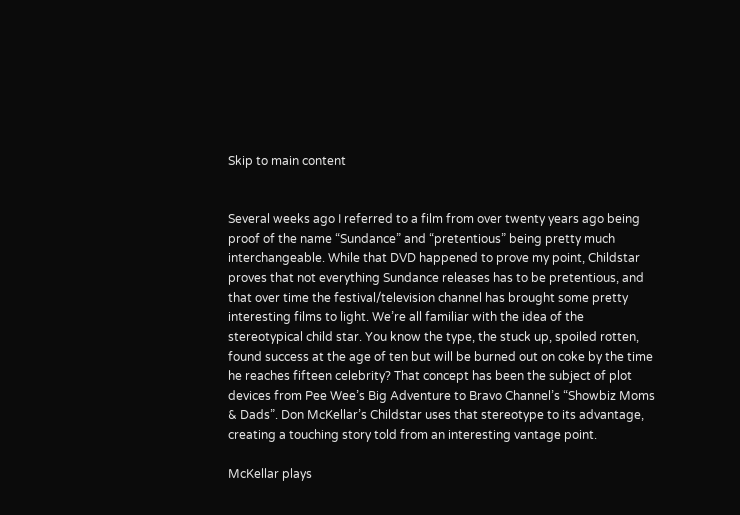Skip to main content


Several weeks ago I referred to a film from over twenty years ago being proof of the name “Sundance” and “pretentious” being pretty much interchangeable. While that DVD happened to prove my point, Childstar proves that not everything Sundance releases has to be pretentious, and that over time the festival/television channel has brought some pretty interesting films to light. We’re all familiar with the idea of the stereotypical child star. You know the type, the stuck up, spoiled rotten, found success at the age of ten but will be burned out on coke by the time he reaches fifteen celebrity? That concept has been the subject of plot devices from Pee Wee’s Big Adventure to Bravo Channel’s “Showbiz Moms & Dads”. Don McKellar’s Childstar uses that stereotype to its advantage, creating a touching story told from an interesting vantage point.

McKellar plays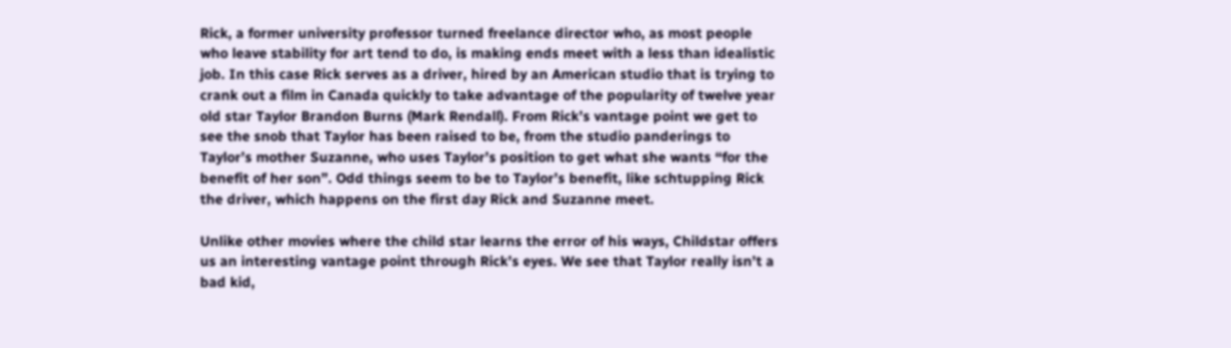Rick, a former university professor turned freelance director who, as most people who leave stability for art tend to do, is making ends meet with a less than idealistic job. In this case Rick serves as a driver, hired by an American studio that is trying to crank out a film in Canada quickly to take advantage of the popularity of twelve year old star Taylor Brandon Burns (Mark Rendall). From Rick’s vantage point we get to see the snob that Taylor has been raised to be, from the studio panderings to Taylor’s mother Suzanne, who uses Taylor’s position to get what she wants “for the benefit of her son”. Odd things seem to be to Taylor’s benefit, like schtupping Rick the driver, which happens on the first day Rick and Suzanne meet.

Unlike other movies where the child star learns the error of his ways, Childstar offers us an interesting vantage point through Rick’s eyes. We see that Taylor really isn’t a bad kid,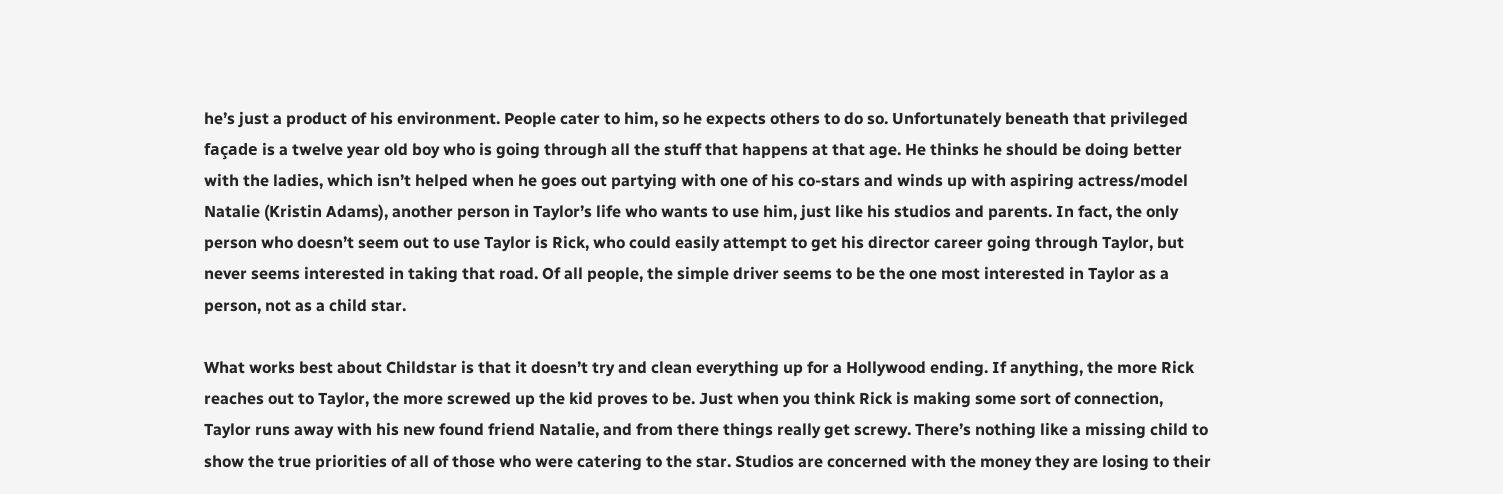he’s just a product of his environment. People cater to him, so he expects others to do so. Unfortunately beneath that privileged façade is a twelve year old boy who is going through all the stuff that happens at that age. He thinks he should be doing better with the ladies, which isn’t helped when he goes out partying with one of his co-stars and winds up with aspiring actress/model Natalie (Kristin Adams), another person in Taylor’s life who wants to use him, just like his studios and parents. In fact, the only person who doesn’t seem out to use Taylor is Rick, who could easily attempt to get his director career going through Taylor, but never seems interested in taking that road. Of all people, the simple driver seems to be the one most interested in Taylor as a person, not as a child star.

What works best about Childstar is that it doesn’t try and clean everything up for a Hollywood ending. If anything, the more Rick reaches out to Taylor, the more screwed up the kid proves to be. Just when you think Rick is making some sort of connection, Taylor runs away with his new found friend Natalie, and from there things really get screwy. There’s nothing like a missing child to show the true priorities of all of those who were catering to the star. Studios are concerned with the money they are losing to their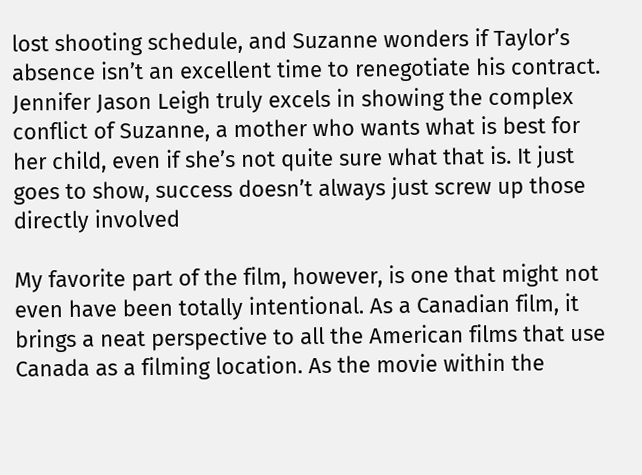lost shooting schedule, and Suzanne wonders if Taylor’s absence isn’t an excellent time to renegotiate his contract. Jennifer Jason Leigh truly excels in showing the complex conflict of Suzanne, a mother who wants what is best for her child, even if she’s not quite sure what that is. It just goes to show, success doesn’t always just screw up those directly involved

My favorite part of the film, however, is one that might not even have been totally intentional. As a Canadian film, it brings a neat perspective to all the American films that use Canada as a filming location. As the movie within the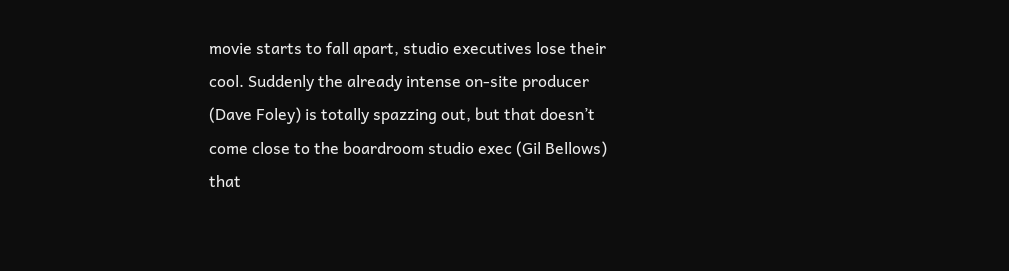movie starts to fall apart, studio executives lose their cool. Suddenly the already intense on-site producer (Dave Foley) is totally spazzing out, but that doesn’t come close to the boardroom studio exec (Gil Bellows) that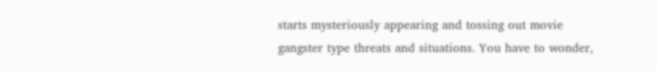starts mysteriously appearing and tossing out movie gangster type threats and situations. You have to wonder,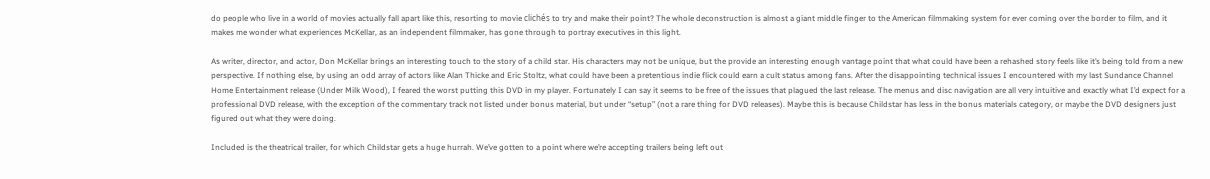do people who live in a world of movies actually fall apart like this, resorting to movie clichés to try and make their point? The whole deconstruction is almost a giant middle finger to the American filmmaking system for ever coming over the border to film, and it makes me wonder what experiences McKellar, as an independent filmmaker, has gone through to portray executives in this light.

As writer, director, and actor, Don McKellar brings an interesting touch to the story of a child star. His characters may not be unique, but the provide an interesting enough vantage point that what could have been a rehashed story feels like it’s being told from a new perspective. If nothing else, by using an odd array of actors like Alan Thicke and Eric Stoltz, what could have been a pretentious indie flick could earn a cult status among fans. After the disappointing technical issues I encountered with my last Sundance Channel Home Entertainment release (Under Milk Wood), I feared the worst putting this DVD in my player. Fortunately I can say it seems to be free of the issues that plagued the last release. The menus and disc navigation are all very intuitive and exactly what I’d expect for a professional DVD release, with the exception of the commentary track not listed under bonus material, but under “setup” (not a rare thing for DVD releases). Maybe this is because Childstar has less in the bonus materials category, or maybe the DVD designers just figured out what they were doing.

Included is the theatrical trailer, for which Childstar gets a huge hurrah. We’ve gotten to a point where we’re accepting trailers being left out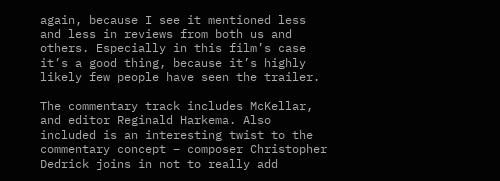again, because I see it mentioned less and less in reviews from both us and others. Especially in this film’s case it’s a good thing, because it’s highly likely few people have seen the trailer.

The commentary track includes McKellar, and editor Reginald Harkema. Also included is an interesting twist to the commentary concept – composer Christopher Dedrick joins in not to really add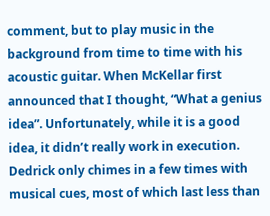comment, but to play music in the background from time to time with his acoustic guitar. When McKellar first announced that I thought, “What a genius idea”. Unfortunately, while it is a good idea, it didn’t really work in execution. Dedrick only chimes in a few times with musical cues, most of which last less than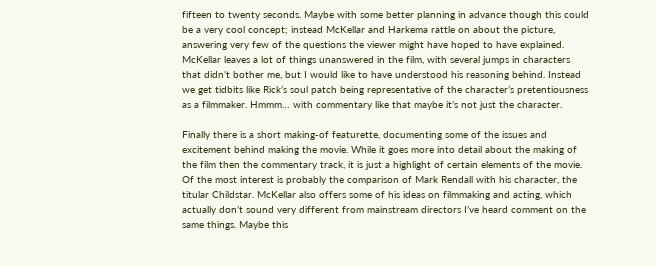fifteen to twenty seconds. Maybe with some better planning in advance though this could be a very cool concept; instead McKellar and Harkema rattle on about the picture, answering very few of the questions the viewer might have hoped to have explained. McKellar leaves a lot of things unanswered in the film, with several jumps in characters that didn’t bother me, but I would like to have understood his reasoning behind. Instead we get tidbits like Rick’s soul patch being representative of the character’s pretentiousness as a filmmaker. Hmmm… with commentary like that maybe it’s not just the character.

Finally there is a short making-of featurette, documenting some of the issues and excitement behind making the movie. While it goes more into detail about the making of the film then the commentary track, it is just a highlight of certain elements of the movie. Of the most interest is probably the comparison of Mark Rendall with his character, the titular Childstar. McKellar also offers some of his ideas on filmmaking and acting, which actually don’t sound very different from mainstream directors I’ve heard comment on the same things. Maybe this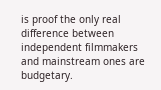is proof the only real difference between independent filmmakers and mainstream ones are budgetary.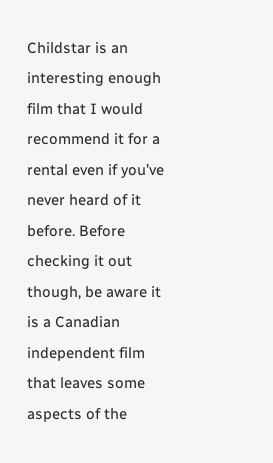Childstar is an interesting enough film that I would recommend it for a rental even if you’ve never heard of it before. Before checking it out though, be aware it is a Canadian independent film that leaves some aspects of the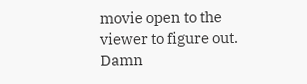movie open to the viewer to figure out. Damn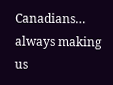Canadians… always making us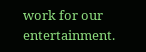work for our entertainment.